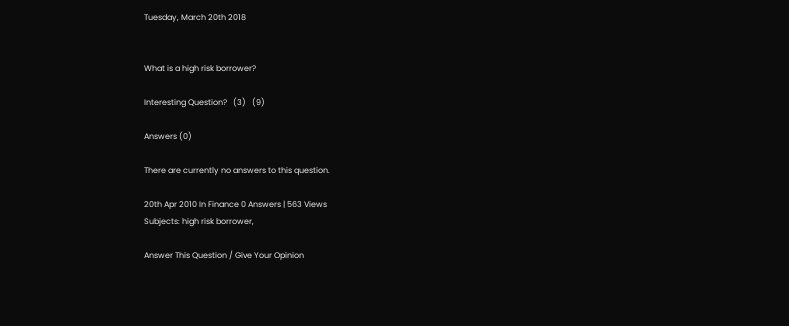Tuesday, March 20th 2018


What is a high risk borrower?

Interesting Question?   (3)   (9)

Answers (0)

There are currently no answers to this question.

20th Apr 2010 In Finance 0 Answers | 563 Views
Subjects: high risk borrower,

Answer This Question / Give Your Opinion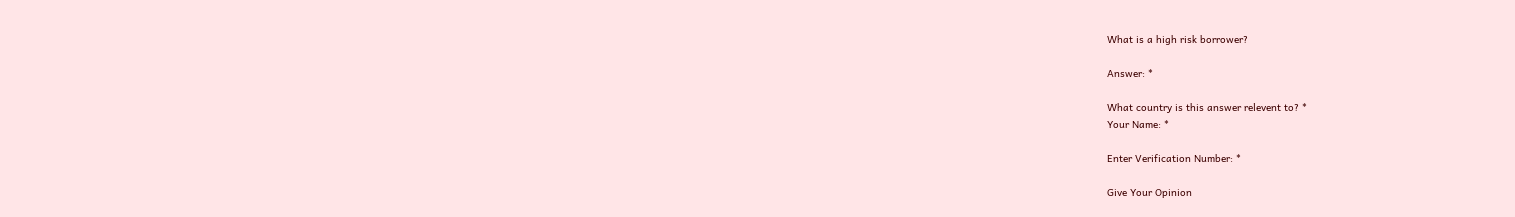What is a high risk borrower?

Answer: *

What country is this answer relevent to? *
Your Name: *

Enter Verification Number: *

Give Your Opinion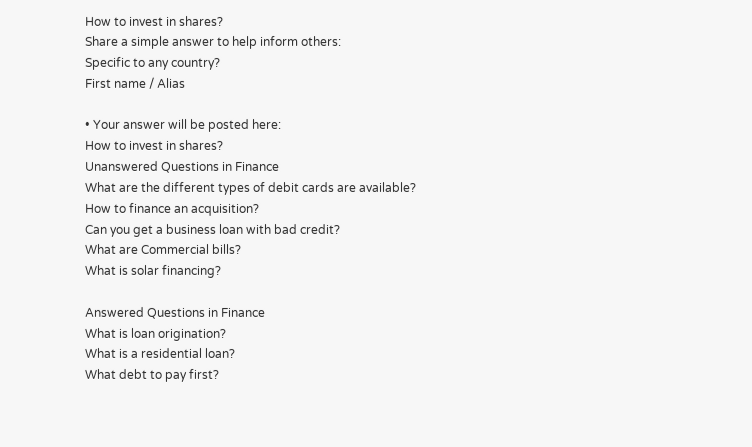How to invest in shares?
Share a simple answer to help inform others:
Specific to any country?
First name / Alias

• Your answer will be posted here:
How to invest in shares?
Unanswered Questions in Finance
What are the different types of debit cards are available?
How to finance an acquisition?
Can you get a business loan with bad credit?
What are Commercial bills?
What is solar financing?

Answered Questions in Finance
What is loan origination?
What is a residential loan?
What debt to pay first?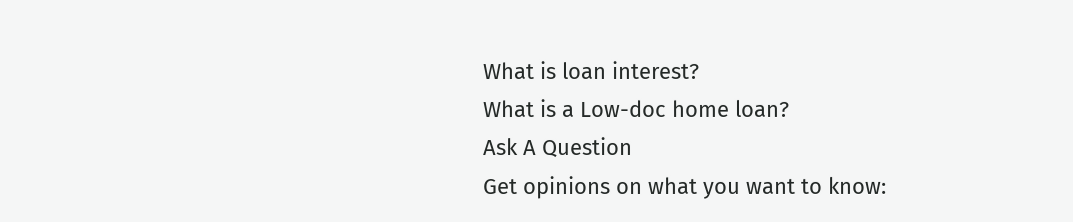What is loan interest?
What is a Low-doc home loan?
Ask A Question
Get opinions on what you want to know: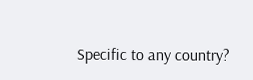Specific to any country?